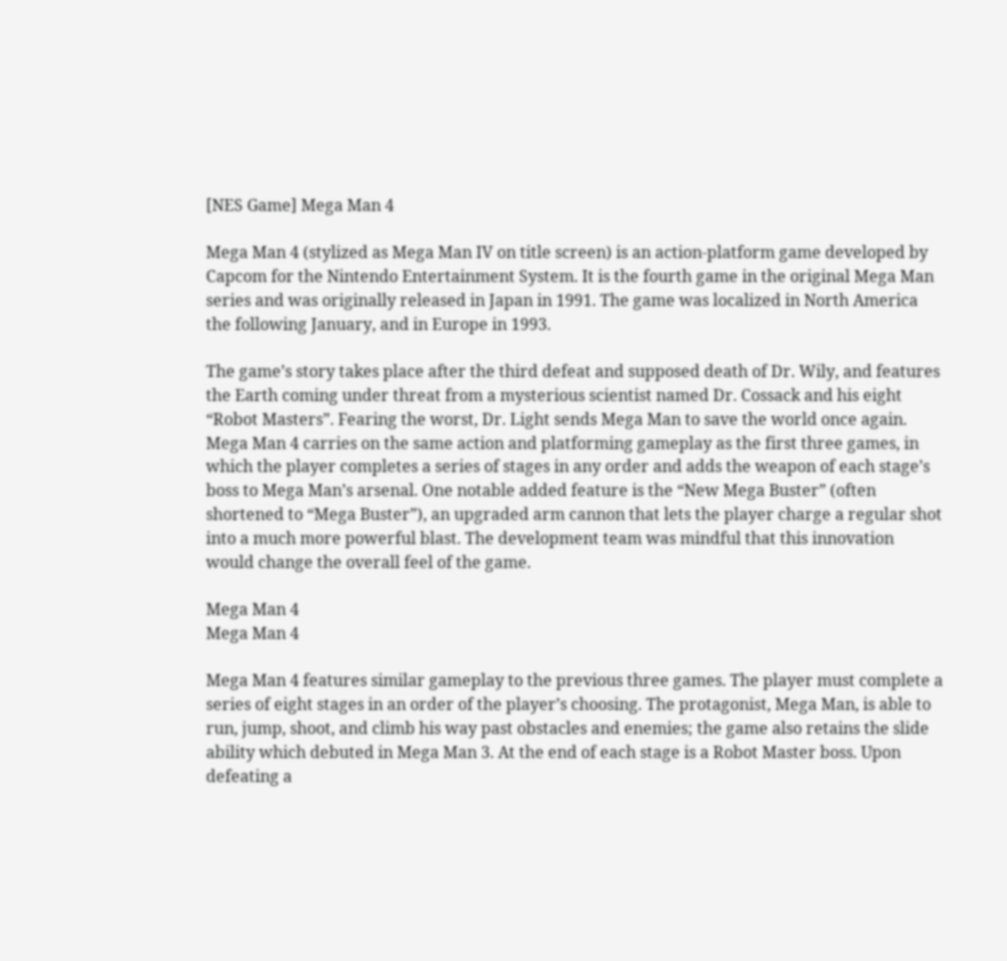[NES Game] Mega Man 4

Mega Man 4 (stylized as Mega Man IV on title screen) is an action-platform game developed by Capcom for the Nintendo Entertainment System. It is the fourth game in the original Mega Man series and was originally released in Japan in 1991. The game was localized in North America the following January, and in Europe in 1993.

The game’s story takes place after the third defeat and supposed death of Dr. Wily, and features the Earth coming under threat from a mysterious scientist named Dr. Cossack and his eight “Robot Masters”. Fearing the worst, Dr. Light sends Mega Man to save the world once again. Mega Man 4 carries on the same action and platforming gameplay as the first three games, in which the player completes a series of stages in any order and adds the weapon of each stage’s boss to Mega Man’s arsenal. One notable added feature is the “New Mega Buster” (often shortened to “Mega Buster”), an upgraded arm cannon that lets the player charge a regular shot into a much more powerful blast. The development team was mindful that this innovation would change the overall feel of the game.

Mega Man 4
Mega Man 4

Mega Man 4 features similar gameplay to the previous three games. The player must complete a series of eight stages in an order of the player’s choosing. The protagonist, Mega Man, is able to run, jump, shoot, and climb his way past obstacles and enemies; the game also retains the slide ability which debuted in Mega Man 3. At the end of each stage is a Robot Master boss. Upon defeating a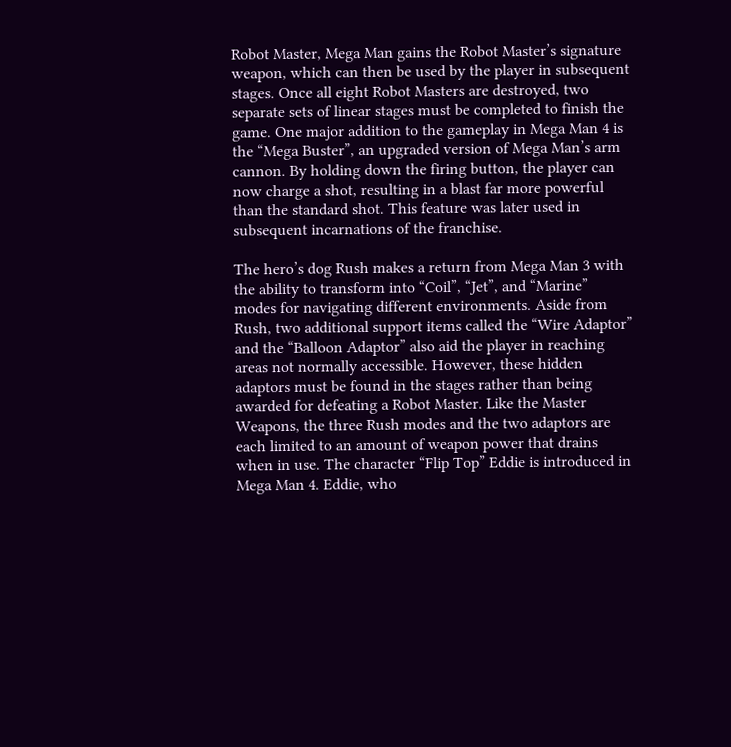Robot Master, Mega Man gains the Robot Master’s signature weapon, which can then be used by the player in subsequent stages. Once all eight Robot Masters are destroyed, two separate sets of linear stages must be completed to finish the game. One major addition to the gameplay in Mega Man 4 is the “Mega Buster”, an upgraded version of Mega Man’s arm cannon. By holding down the firing button, the player can now charge a shot, resulting in a blast far more powerful than the standard shot. This feature was later used in subsequent incarnations of the franchise.

The hero’s dog Rush makes a return from Mega Man 3 with the ability to transform into “Coil”, “Jet”, and “Marine” modes for navigating different environments. Aside from Rush, two additional support items called the “Wire Adaptor” and the “Balloon Adaptor” also aid the player in reaching areas not normally accessible. However, these hidden adaptors must be found in the stages rather than being awarded for defeating a Robot Master. Like the Master Weapons, the three Rush modes and the two adaptors are each limited to an amount of weapon power that drains when in use. The character “Flip Top” Eddie is introduced in Mega Man 4. Eddie, who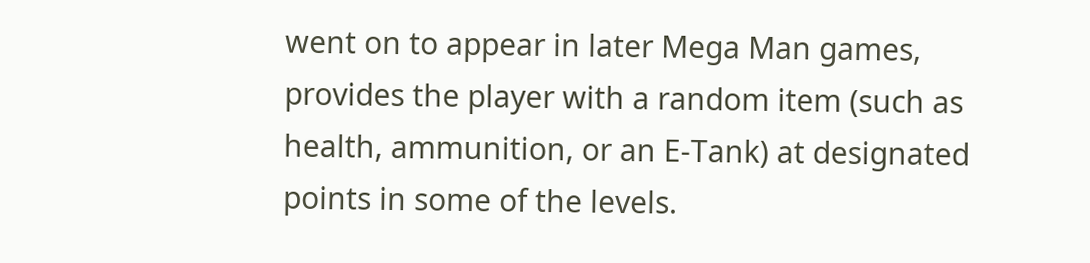went on to appear in later Mega Man games, provides the player with a random item (such as health, ammunition, or an E-Tank) at designated points in some of the levels.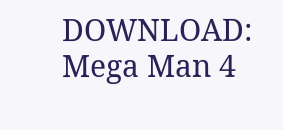DOWNLOAD: Mega Man 4